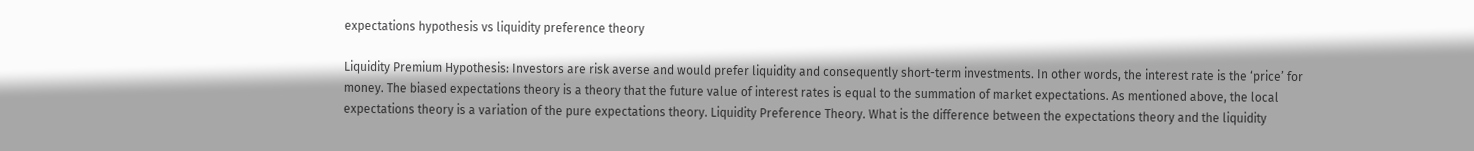expectations hypothesis vs liquidity preference theory

Liquidity Premium Hypothesis: Investors are risk averse and would prefer liquidity and consequently short-term investments. In other words, the interest rate is the ‘price’ for money. The biased expectations theory is a theory that the future value of interest rates is equal to the summation of market expectations. As mentioned above, the local expectations theory is a variation of the pure expectations theory. Liquidity Preference Theory. What is the difference between the expectations theory and the liquidity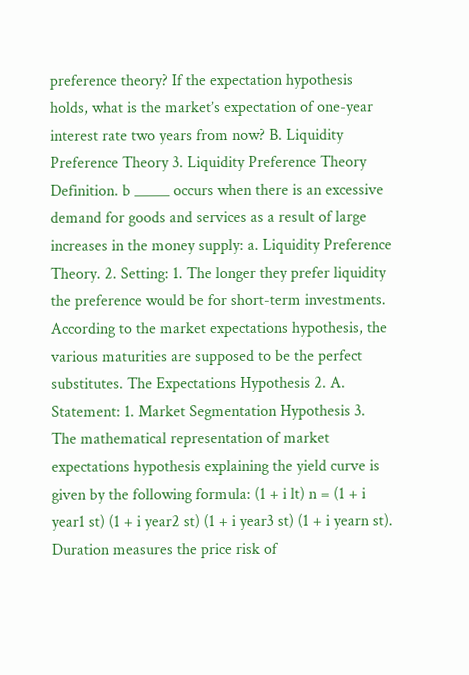preference theory? If the expectation hypothesis holds, what is the market’s expectation of one-year interest rate two years from now? B. Liquidity Preference Theory 3. Liquidity Preference Theory Definition. b _____ occurs when there is an excessive demand for goods and services as a result of large increases in the money supply: a. Liquidity Preference Theory. 2. Setting: 1. The longer they prefer liquidity the preference would be for short-term investments. According to the market expectations hypothesis, the various maturities are supposed to be the perfect substitutes. The Expectations Hypothesis 2. A. Statement: 1. Market Segmentation Hypothesis 3. The mathematical representation of market expectations hypothesis explaining the yield curve is given by the following formula: (1 + i lt) n = (1 + i year1 st) (1 + i year2 st) (1 + i year3 st) (1 + i yearn st). Duration measures the price risk of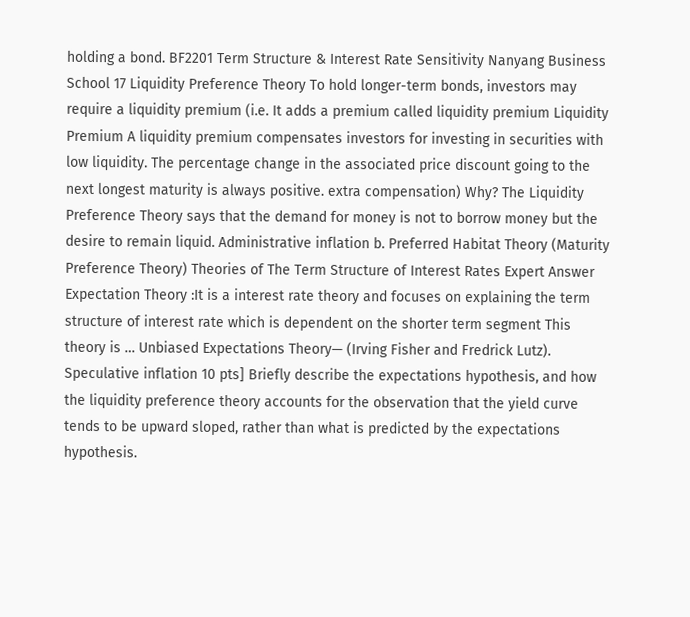holding a bond. BF2201 Term Structure & Interest Rate Sensitivity Nanyang Business School 17 Liquidity Preference Theory To hold longer-term bonds, investors may require a liquidity premium (i.e. It adds a premium called liquidity premium Liquidity Premium A liquidity premium compensates investors for investing in securities with low liquidity. The percentage change in the associated price discount going to the next longest maturity is always positive. extra compensation) Why? The Liquidity Preference Theory says that the demand for money is not to borrow money but the desire to remain liquid. Administrative inflation b. Preferred Habitat Theory (Maturity Preference Theory) Theories of The Term Structure of Interest Rates Expert Answer Expectation Theory :It is a interest rate theory and focuses on explaining the term structure of interest rate which is dependent on the shorter term segment This theory is … Unbiased Expectations Theory— (Irving Fisher and Fredrick Lutz). Speculative inflation 10 pts] Briefly describe the expectations hypothesis, and how the liquidity preference theory accounts for the observation that the yield curve tends to be upward sloped, rather than what is predicted by the expectations hypothesis.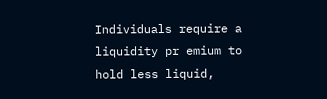Individuals require a liquidity pr emium to hold less liquid,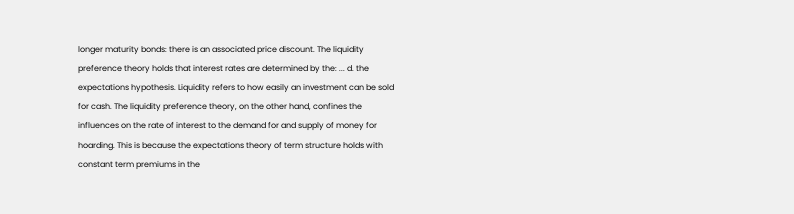longer maturity bonds: there is an associated price discount. The liquidity preference theory holds that interest rates are determined by the: ... d. the expectations hypothesis. Liquidity refers to how easily an investment can be sold for cash. The liquidity preference theory, on the other hand, confines the influences on the rate of interest to the demand for and supply of money for hoarding. This is because the expectations theory of term structure holds with constant term premiums in the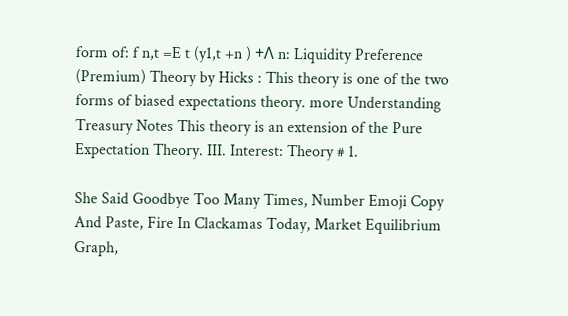form of: f n,t =E t (y1,t +n ) +Λ n: Liquidity Preference (Premium) Theory by Hicks : This theory is one of the two forms of biased expectations theory. more Understanding Treasury Notes This theory is an extension of the Pure Expectation Theory. III. Interest: Theory # 1.

She Said Goodbye Too Many Times, Number Emoji Copy And Paste, Fire In Clackamas Today, Market Equilibrium Graph,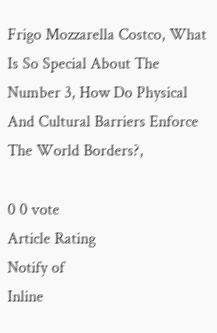Frigo Mozzarella Costco, What Is So Special About The Number 3, How Do Physical And Cultural Barriers Enforce The World Borders?,

0 0 vote
Article Rating
Notify of
Inline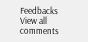Feedbacks
View all comments